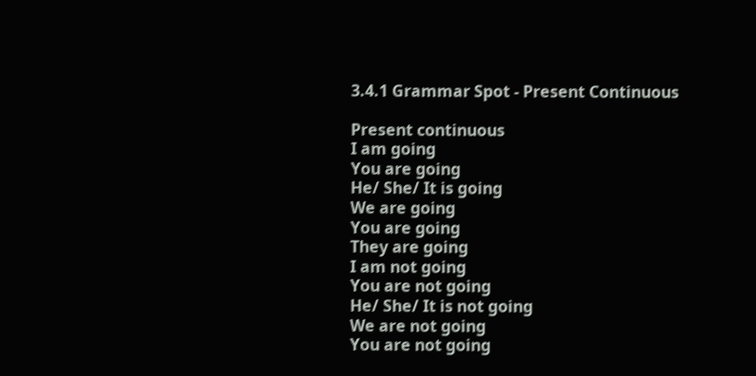3.4.1 Grammar Spot - Present Continuous

Present continuous
I am going
You are going
He/ She/ It is going
We are going
You are going
They are going
I am not going
You are not going
He/ She/ It is not going
We are not going
You are not going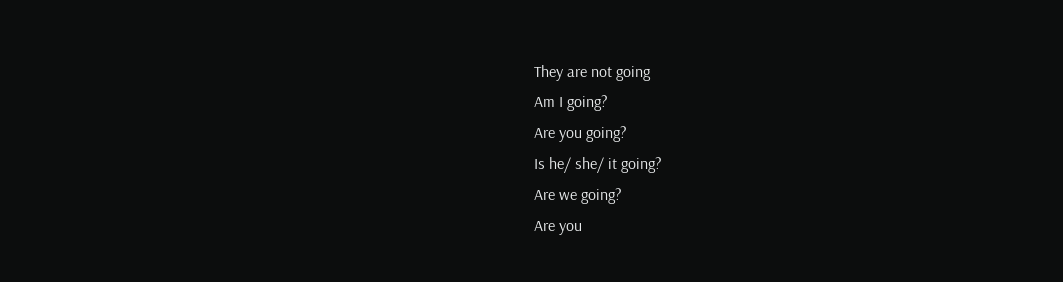They are not going
Am I going?
Are you going?
Is he/ she/ it going?
Are we going?
Are you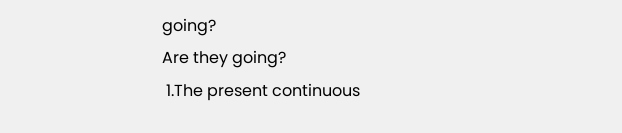going?
Are they going?
 1.The present continuous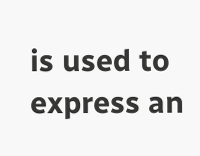is used to express an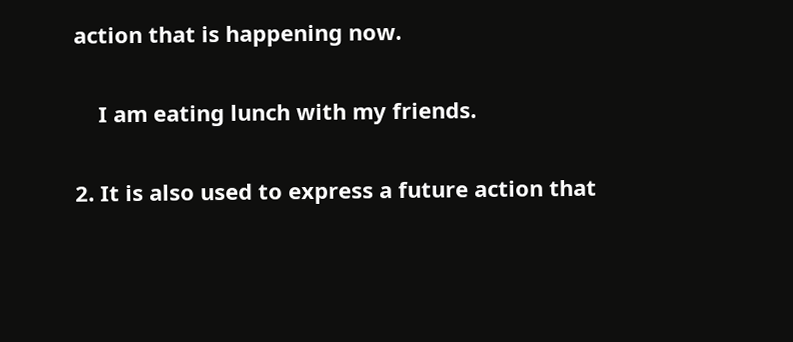action that is happening now.

    I am eating lunch with my friends.

2. It is also used to express a future action that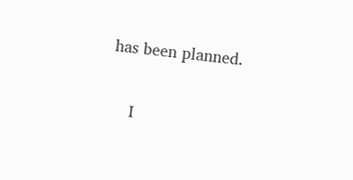has been planned.

    I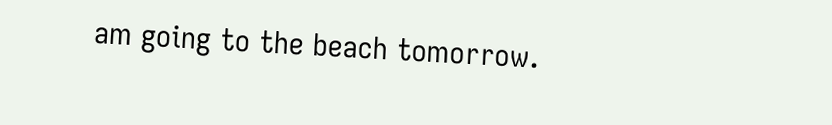am going to the beach tomorrow.